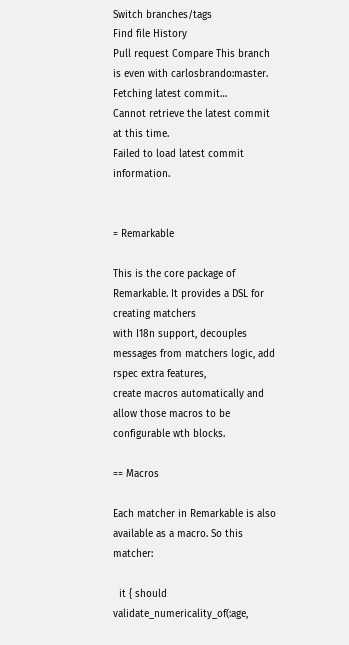Switch branches/tags
Find file History
Pull request Compare This branch is even with carlosbrando:master.
Fetching latest commit…
Cannot retrieve the latest commit at this time.
Failed to load latest commit information.


= Remarkable

This is the core package of Remarkable. It provides a DSL for creating matchers
with I18n support, decouples messages from matchers logic, add rspec extra features,
create macros automatically and allow those macros to be configurable wth blocks.

== Macros

Each matcher in Remarkable is also available as a macro. So this matcher:

  it { should validate_numericality_of(:age,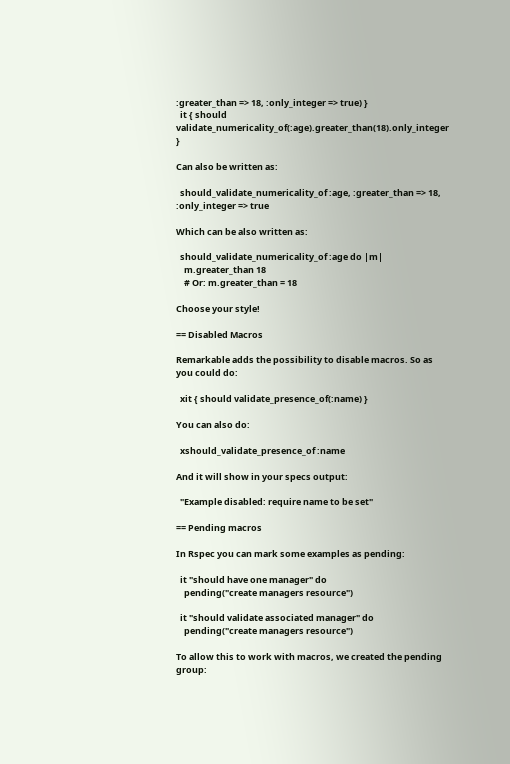:greater_than => 18, :only_integer => true) }
  it { should validate_numericality_of(:age).greater_than(18).only_integer }

Can also be written as:

  should_validate_numericality_of :age, :greater_than => 18, :only_integer => true

Which can be also written as:

  should_validate_numericality_of :age do |m|
    m.greater_than 18
    # Or: m.greater_than = 18

Choose your style!

== Disabled Macros

Remarkable adds the possibility to disable macros. So as you could do:

  xit { should validate_presence_of(:name) }

You can also do:

  xshould_validate_presence_of :name

And it will show in your specs output:

  "Example disabled: require name to be set"

== Pending macros

In Rspec you can mark some examples as pending:

  it "should have one manager" do
    pending("create managers resource")

  it "should validate associated manager" do
    pending("create managers resource")

To allow this to work with macros, we created the pending group: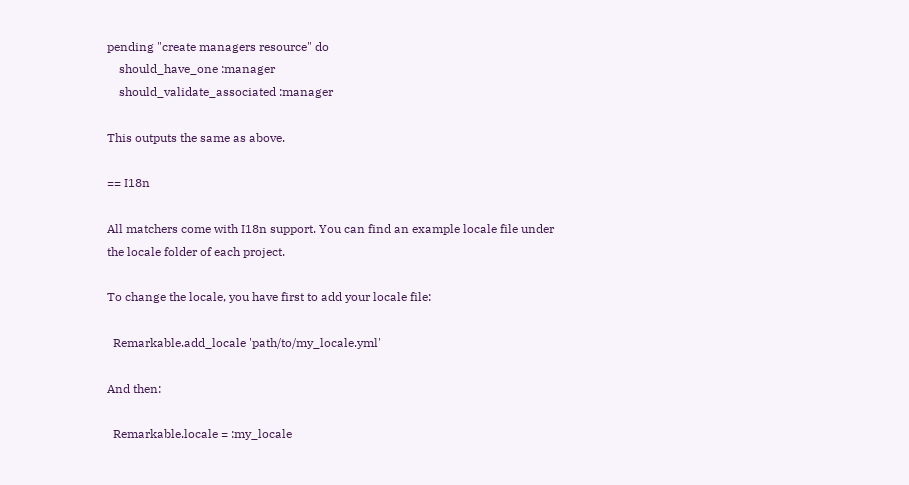pending "create managers resource" do
    should_have_one :manager
    should_validate_associated :manager

This outputs the same as above.

== I18n

All matchers come with I18n support. You can find an example locale file under
the locale folder of each project.

To change the locale, you have first to add your locale file:

  Remarkable.add_locale 'path/to/my_locale.yml'

And then:

  Remarkable.locale = :my_locale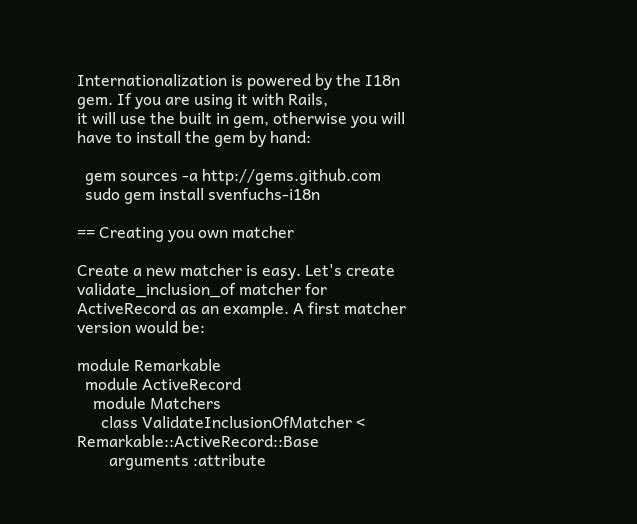Internationalization is powered by the I18n gem. If you are using it with Rails,
it will use the built in gem, otherwise you will have to install the gem by hand:

  gem sources -a http://gems.github.com
  sudo gem install svenfuchs-i18n

== Creating you own matcher

Create a new matcher is easy. Let's create validate_inclusion_of matcher for
ActiveRecord as an example. A first matcher version would be:

module Remarkable
  module ActiveRecord
    module Matchers
      class ValidateInclusionOfMatcher < Remarkable::ActiveRecord::Base
        arguments :attribute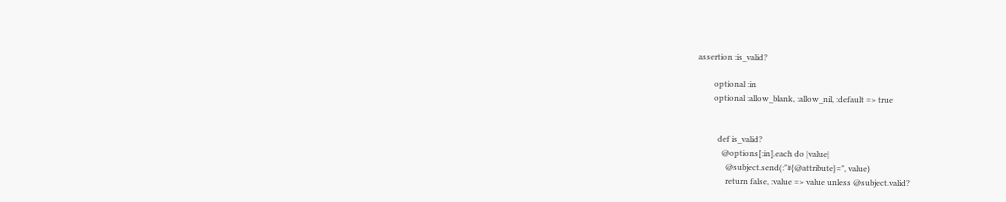assertion :is_valid?

        optional :in
        optional :allow_blank, :allow_nil, :default => true


          def is_valid?
            @options[:in].each do |value|
              @subject.send(:"#{@attribute}=", value)
              return false, :value => value unless @subject.valid?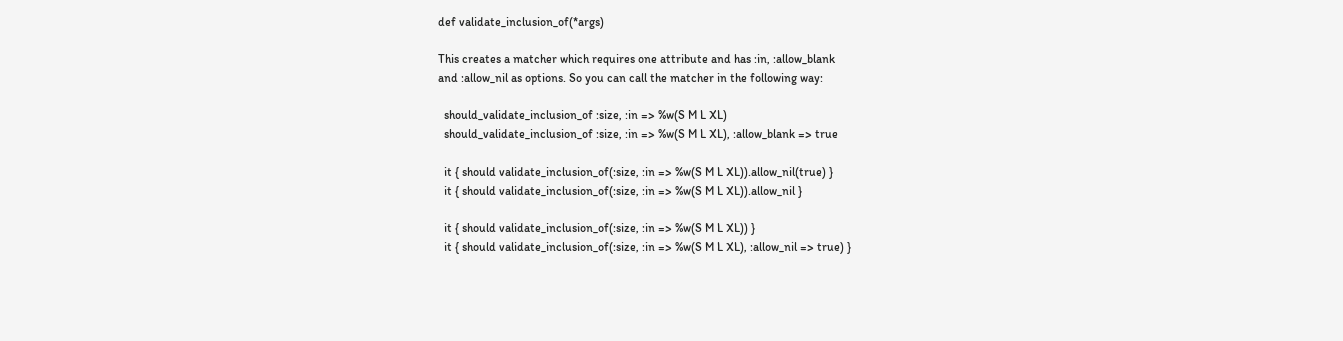def validate_inclusion_of(*args)

This creates a matcher which requires one attribute and has :in, :allow_blank
and :allow_nil as options. So you can call the matcher in the following way:

  should_validate_inclusion_of :size, :in => %w(S M L XL)
  should_validate_inclusion_of :size, :in => %w(S M L XL), :allow_blank => true

  it { should validate_inclusion_of(:size, :in => %w(S M L XL)).allow_nil(true) }
  it { should validate_inclusion_of(:size, :in => %w(S M L XL)).allow_nil }

  it { should validate_inclusion_of(:size, :in => %w(S M L XL)) }
  it { should validate_inclusion_of(:size, :in => %w(S M L XL), :allow_nil => true) }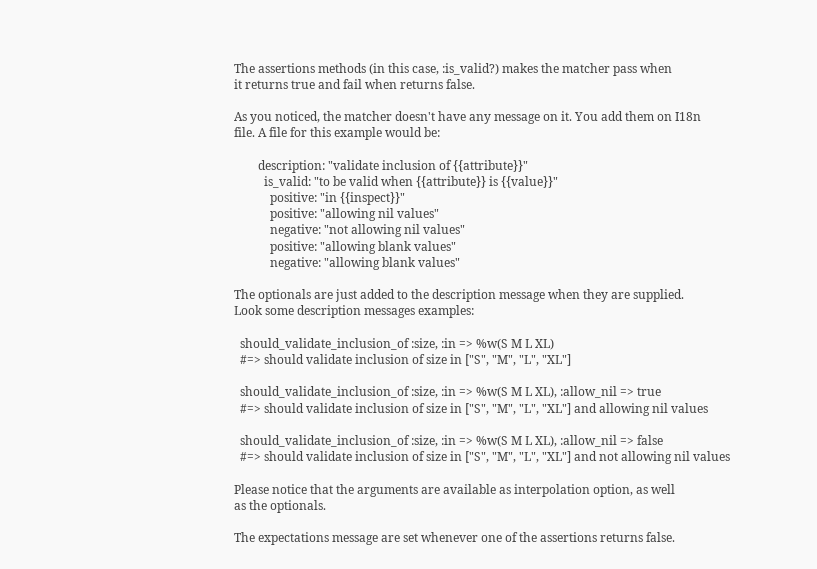The assertions methods (in this case, :is_valid?) makes the matcher pass when
it returns true and fail when returns false.

As you noticed, the matcher doesn't have any message on it. You add them on I18n
file. A file for this example would be:

        description: "validate inclusion of {{attribute}}"
          is_valid: "to be valid when {{attribute}} is {{value}}"
            positive: "in {{inspect}}"
            positive: "allowing nil values"
            negative: "not allowing nil values"
            positive: "allowing blank values"
            negative: "allowing blank values"

The optionals are just added to the description message when they are supplied.
Look some description messages examples:

  should_validate_inclusion_of :size, :in => %w(S M L XL)
  #=> should validate inclusion of size in ["S", "M", "L", "XL"]

  should_validate_inclusion_of :size, :in => %w(S M L XL), :allow_nil => true
  #=> should validate inclusion of size in ["S", "M", "L", "XL"] and allowing nil values

  should_validate_inclusion_of :size, :in => %w(S M L XL), :allow_nil => false
  #=> should validate inclusion of size in ["S", "M", "L", "XL"] and not allowing nil values

Please notice that the arguments are available as interpolation option, as well
as the optionals.

The expectations message are set whenever one of the assertions returns false.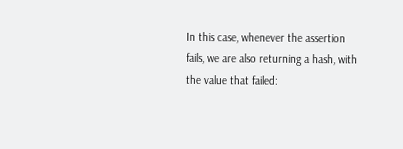In this case, whenever the assertion fails, we are also returning a hash, with
the value that failed: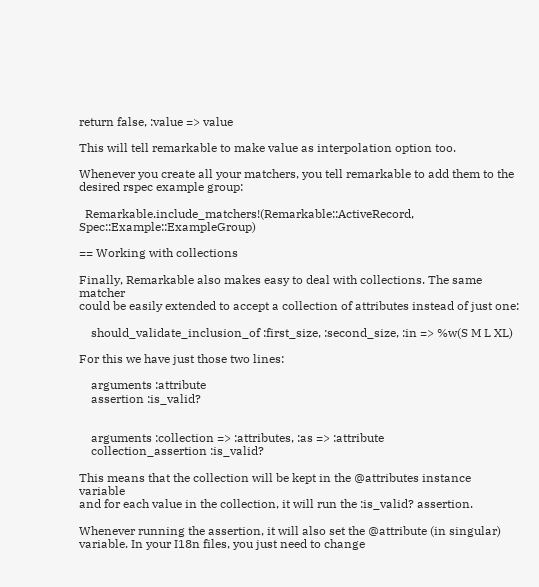return false, :value => value

This will tell remarkable to make value as interpolation option too.

Whenever you create all your matchers, you tell remarkable to add them to the
desired rspec example group:

  Remarkable.include_matchers!(Remarkable::ActiveRecord, Spec::Example::ExampleGroup)

== Working with collections

Finally, Remarkable also makes easy to deal with collections. The same matcher
could be easily extended to accept a collection of attributes instead of just one:

    should_validate_inclusion_of :first_size, :second_size, :in => %w(S M L XL)

For this we have just those two lines:

    arguments :attribute
    assertion :is_valid?


    arguments :collection => :attributes, :as => :attribute
    collection_assertion :is_valid?

This means that the collection will be kept in the @attributes instance variable
and for each value in the collection, it will run the :is_valid? assertion.

Whenever running the assertion, it will also set the @attribute (in singular)
variable. In your I18n files, you just need to change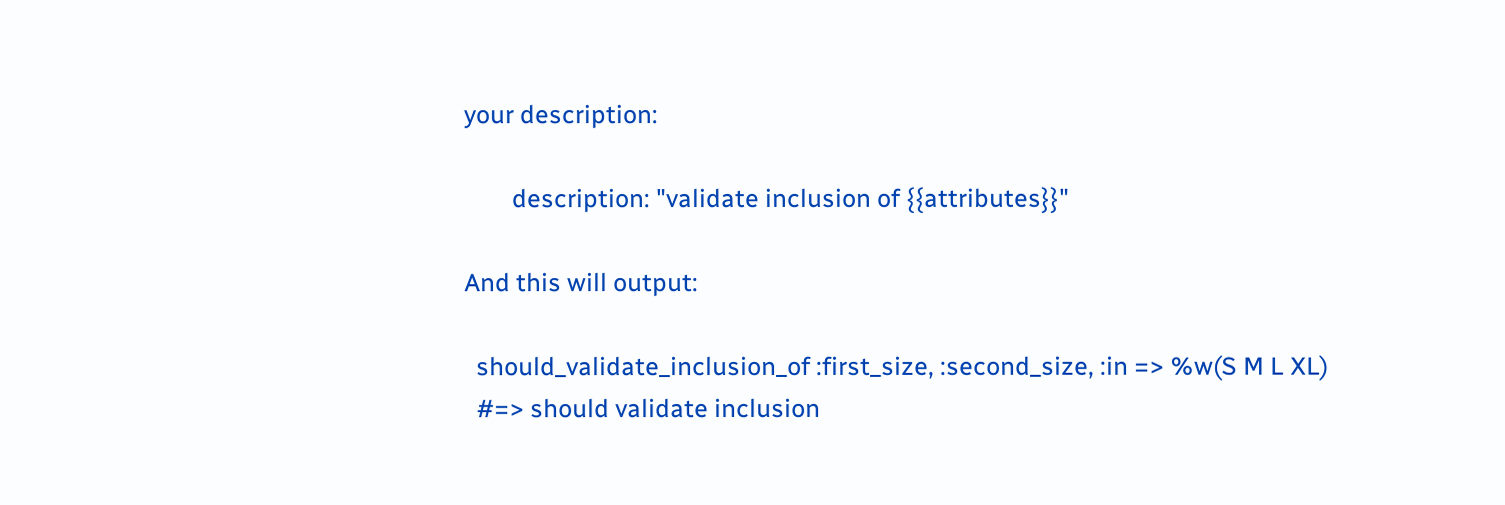your description:

        description: "validate inclusion of {{attributes}}"

And this will output:

  should_validate_inclusion_of :first_size, :second_size, :in => %w(S M L XL)
  #=> should validate inclusion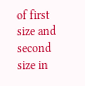of first size and second size in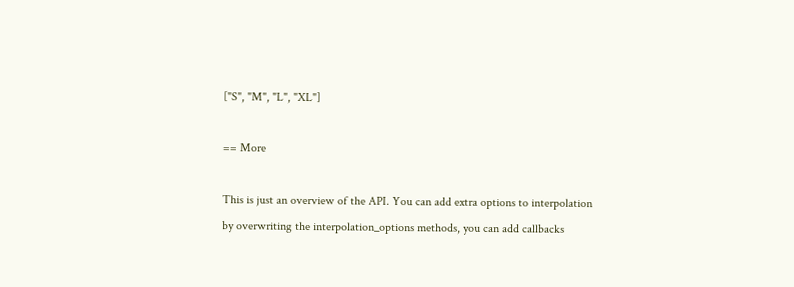["S", "M", "L", "XL"]

== More

This is just an overview of the API. You can add extra options to interpolation
by overwriting the interpolation_options methods, you can add callbacks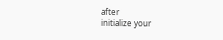after
initialize your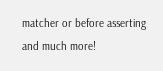matcher or before asserting and much more!